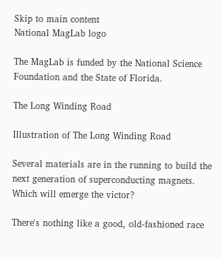Skip to main content
National MagLab logo

The MagLab is funded by the National Science Foundation and the State of Florida.

The Long Winding Road

Illustration of The Long Winding Road

Several materials are in the running to build the next generation of superconducting magnets. Which will emerge the victor?

There's nothing like a good, old-fashioned race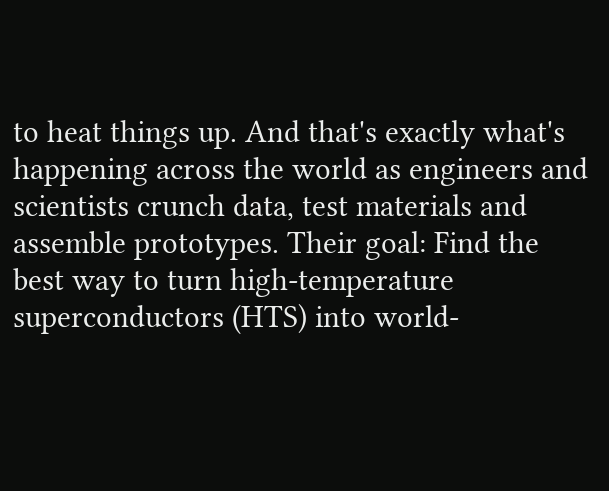to heat things up. And that's exactly what's happening across the world as engineers and scientists crunch data, test materials and assemble prototypes. Their goal: Find the best way to turn high-temperature superconductors (HTS) into world-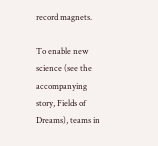record magnets.

To enable new science (see the accompanying story, Fields of Dreams), teams in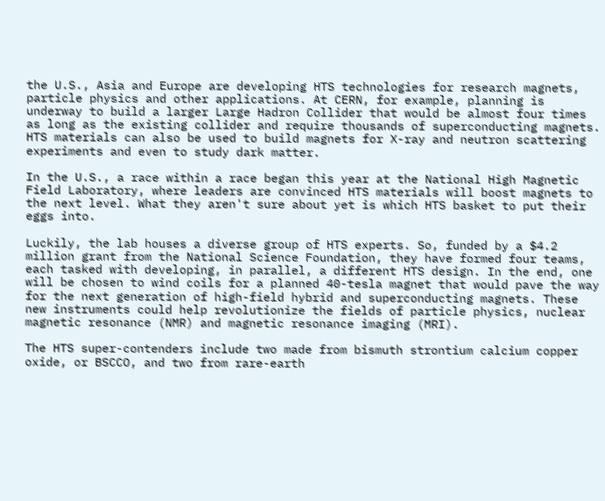the U.S., Asia and Europe are developing HTS technologies for research magnets, particle physics and other applications. At CERN, for example, planning is underway to build a larger Large Hadron Collider that would be almost four times as long as the existing collider and require thousands of superconducting magnets. HTS materials can also be used to build magnets for X-ray and neutron scattering experiments and even to study dark matter.

In the U.S., a race within a race began this year at the National High Magnetic Field Laboratory, where leaders are convinced HTS materials will boost magnets to the next level. What they aren't sure about yet is which HTS basket to put their eggs into.

Luckily, the lab houses a diverse group of HTS experts. So, funded by a $4.2 million grant from the National Science Foundation, they have formed four teams, each tasked with developing, in parallel, a different HTS design. In the end, one will be chosen to wind coils for a planned 40-tesla magnet that would pave the way for the next generation of high-field hybrid and superconducting magnets. These new instruments could help revolutionize the fields of particle physics, nuclear magnetic resonance (NMR) and magnetic resonance imaging (MRI).

The HTS super-contenders include two made from bismuth strontium calcium copper oxide, or BSCCO, and two from rare-earth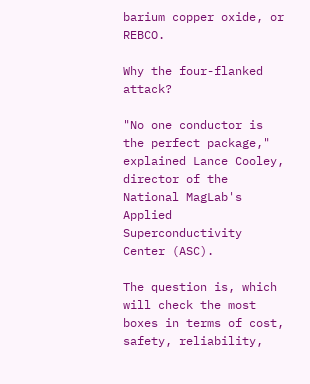barium copper oxide, or REBCO.

Why the four-flanked attack?

"No one conductor is the perfect package," explained Lance Cooley, director of the National MagLab's Applied Superconductivity Center (ASC).

The question is, which will check the most boxes in terms of cost, safety, reliability,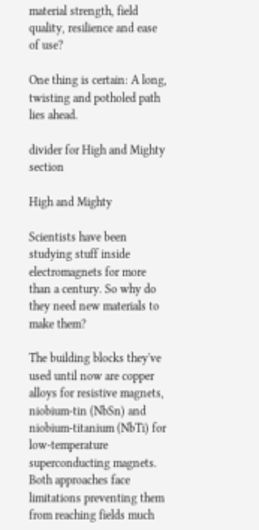material strength, field quality, resilience and ease of use?

One thing is certain: A long, twisting and potholed path lies ahead.

divider for High and Mighty section

High and Mighty

Scientists have been studying stuff inside electromagnets for more than a century. So why do they need new materials to make them?

The building blocks they've used until now are copper alloys for resistive magnets, niobium-tin (NbSn) and niobium-titanium (NbTi) for low-temperature superconducting magnets. Both approaches face limitations preventing them from reaching fields much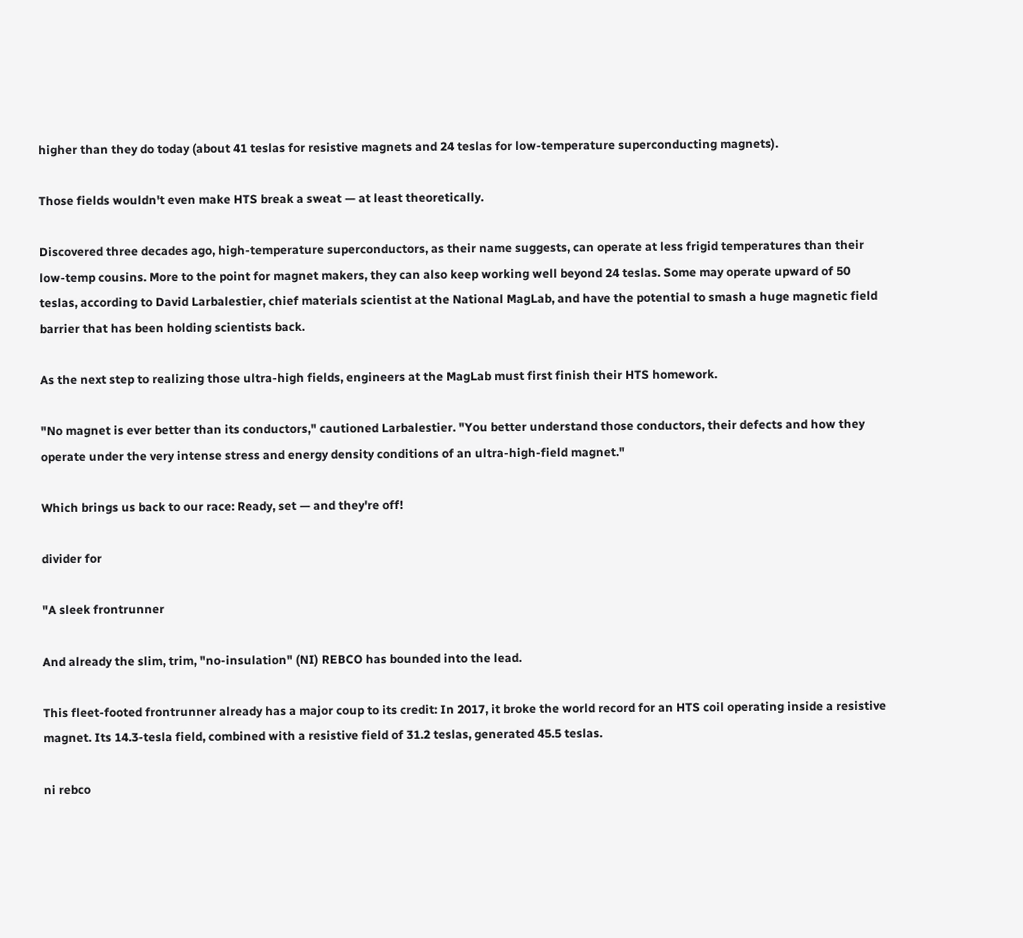higher than they do today (about 41 teslas for resistive magnets and 24 teslas for low-temperature superconducting magnets).

Those fields wouldn't even make HTS break a sweat — at least theoretically.

Discovered three decades ago, high-temperature superconductors, as their name suggests, can operate at less frigid temperatures than their low-temp cousins. More to the point for magnet makers, they can also keep working well beyond 24 teslas. Some may operate upward of 50 teslas, according to David Larbalestier, chief materials scientist at the National MagLab, and have the potential to smash a huge magnetic field barrier that has been holding scientists back.

As the next step to realizing those ultra-high fields, engineers at the MagLab must first finish their HTS homework.

"No magnet is ever better than its conductors," cautioned Larbalestier. "You better understand those conductors, their defects and how they operate under the very intense stress and energy density conditions of an ultra-high-field magnet."

Which brings us back to our race: Ready, set — and they're off!

divider for

"A sleek frontrunner

And already the slim, trim, "no-insulation" (NI) REBCO has bounded into the lead.

This fleet-footed frontrunner already has a major coup to its credit: In 2017, it broke the world record for an HTS coil operating inside a resistive magnet. Its 14.3-tesla field, combined with a resistive field of 31.2 teslas, generated 45.5 teslas.

ni rebco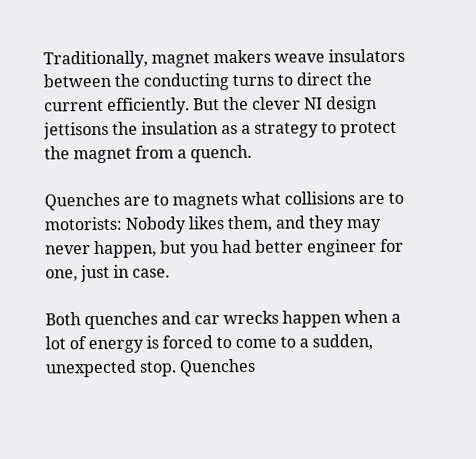Traditionally, magnet makers weave insulators between the conducting turns to direct the current efficiently. But the clever NI design jettisons the insulation as a strategy to protect the magnet from a quench.

Quenches are to magnets what collisions are to motorists: Nobody likes them, and they may never happen, but you had better engineer for one, just in case.

Both quenches and car wrecks happen when a lot of energy is forced to come to a sudden, unexpected stop. Quenches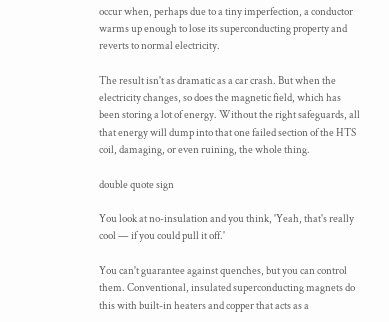occur when, perhaps due to a tiny imperfection, a conductor warms up enough to lose its superconducting property and reverts to normal electricity.

The result isn't as dramatic as a car crash. But when the electricity changes, so does the magnetic field, which has been storing a lot of energy. Without the right safeguards, all that energy will dump into that one failed section of the HTS coil, damaging, or even ruining, the whole thing.

double quote sign

You look at no-insulation and you think, 'Yeah, that's really cool — if you could pull it off.'

You can't guarantee against quenches, but you can control them. Conventional, insulated superconducting magnets do this with built-in heaters and copper that acts as a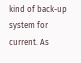kind of back-up system for current. As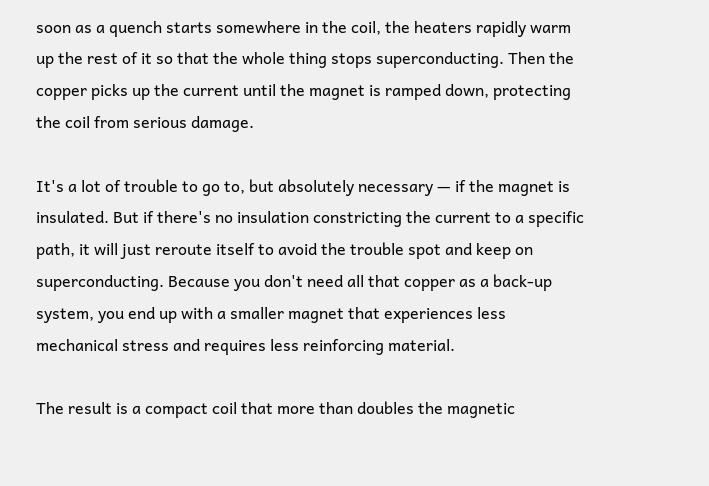soon as a quench starts somewhere in the coil, the heaters rapidly warm up the rest of it so that the whole thing stops superconducting. Then the copper picks up the current until the magnet is ramped down, protecting the coil from serious damage.

It's a lot of trouble to go to, but absolutely necessary — if the magnet is insulated. But if there's no insulation constricting the current to a specific path, it will just reroute itself to avoid the trouble spot and keep on superconducting. Because you don't need all that copper as a back-up system, you end up with a smaller magnet that experiences less mechanical stress and requires less reinforcing material.

The result is a compact coil that more than doubles the magnetic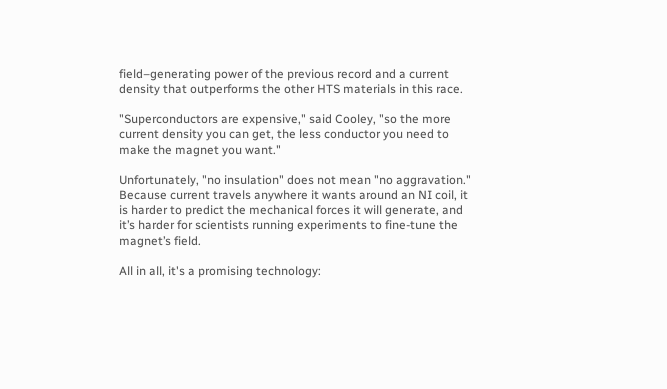field–generating power of the previous record and a current density that outperforms the other HTS materials in this race.

"Superconductors are expensive," said Cooley, "so the more current density you can get, the less conductor you need to make the magnet you want."

Unfortunately, "no insulation" does not mean "no aggravation." Because current travels anywhere it wants around an NI coil, it is harder to predict the mechanical forces it will generate, and it’s harder for scientists running experiments to fine-tune the magnet’s field.

All in all, it's a promising technology: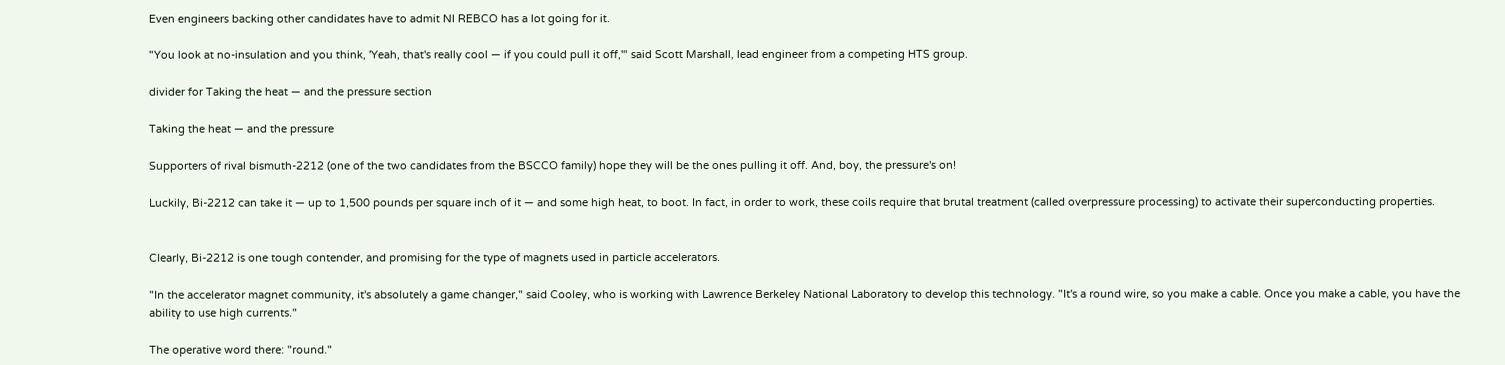Even engineers backing other candidates have to admit NI REBCO has a lot going for it.

"You look at no-insulation and you think, 'Yeah, that's really cool — if you could pull it off,'" said Scott Marshall, lead engineer from a competing HTS group.

divider for Taking the heat — and the pressure section

Taking the heat — and the pressure

Supporters of rival bismuth-2212 (one of the two candidates from the BSCCO family) hope they will be the ones pulling it off. And, boy, the pressure's on!

Luckily, Bi-2212 can take it — up to 1,500 pounds per square inch of it — and some high heat, to boot. In fact, in order to work, these coils require that brutal treatment (called overpressure processing) to activate their superconducting properties.


Clearly, Bi-2212 is one tough contender, and promising for the type of magnets used in particle accelerators.

"In the accelerator magnet community, it's absolutely a game changer," said Cooley, who is working with Lawrence Berkeley National Laboratory to develop this technology. "It's a round wire, so you make a cable. Once you make a cable, you have the ability to use high currents."

The operative word there: "round."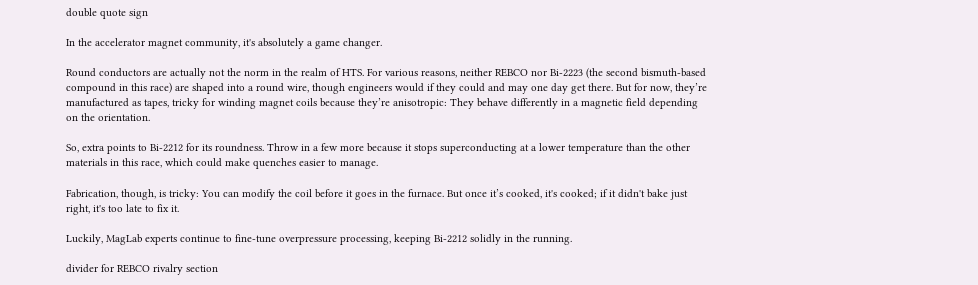double quote sign

In the accelerator magnet community, it's absolutely a game changer.

Round conductors are actually not the norm in the realm of HTS. For various reasons, neither REBCO nor Bi-2223 (the second bismuth-based compound in this race) are shaped into a round wire, though engineers would if they could and may one day get there. But for now, they’re manufactured as tapes, tricky for winding magnet coils because they’re anisotropic: They behave differently in a magnetic field depending on the orientation.

So, extra points to Bi-2212 for its roundness. Throw in a few more because it stops superconducting at a lower temperature than the other materials in this race, which could make quenches easier to manage.

Fabrication, though, is tricky: You can modify the coil before it goes in the furnace. But once it’s cooked, it's cooked; if it didn't bake just right, it's too late to fix it.

Luckily, MagLab experts continue to fine-tune overpressure processing, keeping Bi-2212 solidly in the running.

divider for REBCO rivalry section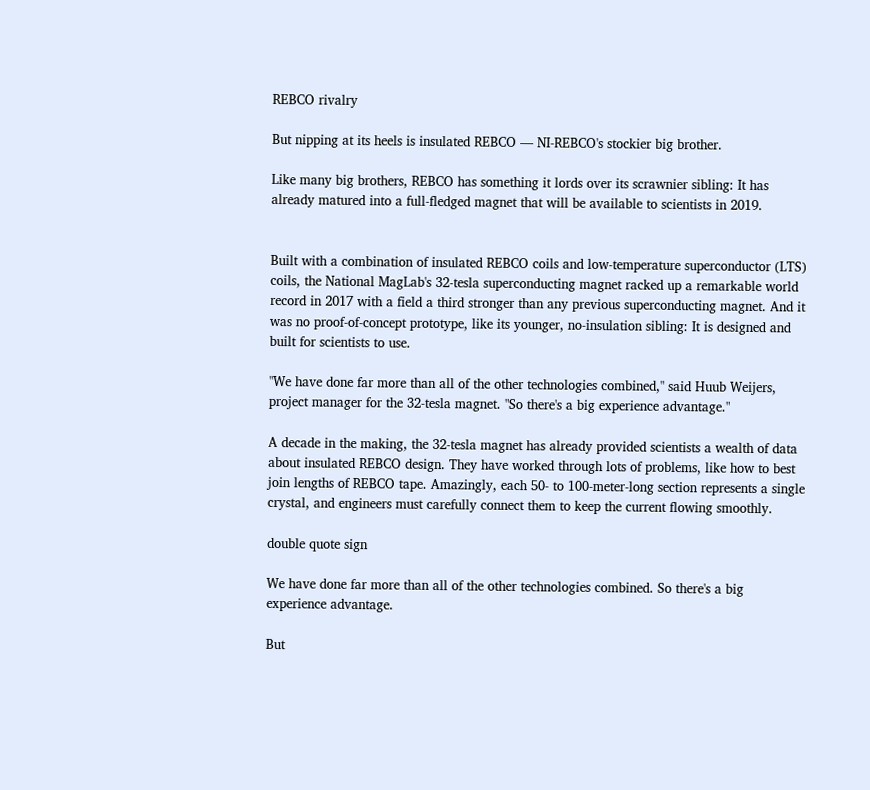REBCO rivalry

But nipping at its heels is insulated REBCO — NI-REBCO's stockier big brother.

Like many big brothers, REBCO has something it lords over its scrawnier sibling: It has already matured into a full-fledged magnet that will be available to scientists in 2019.


Built with a combination of insulated REBCO coils and low-temperature superconductor (LTS) coils, the National MagLab's 32-tesla superconducting magnet racked up a remarkable world record in 2017 with a field a third stronger than any previous superconducting magnet. And it was no proof-of-concept prototype, like its younger, no-insulation sibling: It is designed and built for scientists to use.

"We have done far more than all of the other technologies combined," said Huub Weijers, project manager for the 32-tesla magnet. "So there's a big experience advantage."

A decade in the making, the 32-tesla magnet has already provided scientists a wealth of data about insulated REBCO design. They have worked through lots of problems, like how to best join lengths of REBCO tape. Amazingly, each 50- to 100-meter-long section represents a single crystal, and engineers must carefully connect them to keep the current flowing smoothly.

double quote sign

We have done far more than all of the other technologies combined. So there's a big experience advantage.

But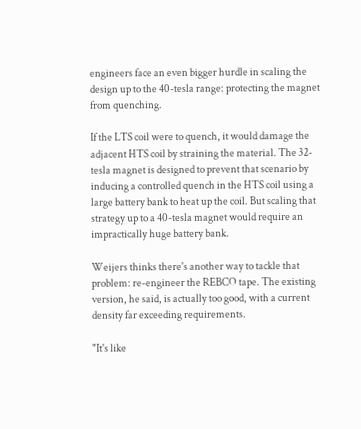engineers face an even bigger hurdle in scaling the design up to the 40-tesla range: protecting the magnet from quenching.

If the LTS coil were to quench, it would damage the adjacent HTS coil by straining the material. The 32-tesla magnet is designed to prevent that scenario by inducing a controlled quench in the HTS coil using a large battery bank to heat up the coil. But scaling that strategy up to a 40-tesla magnet would require an impractically huge battery bank.

Weijers thinks there's another way to tackle that problem: re-engineer the REBCO tape. The existing version, he said, is actually too good, with a current density far exceeding requirements.

"It's like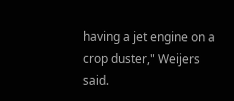having a jet engine on a crop duster," Weijers said.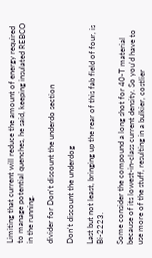Limiting that current will reduce the amount of energy required to manage potential quenches, he said, keeping insulated REBCO in the running.

divider for Don't discount the underdo section

Don't discount the underdog

Last but not least, bringing up the rear of this fab field of four, is Bi-2223.

Some consider the compound a long shot for 40-T material because of its lowest-in-class current density. So you'd have to use more of the stuff, resulting in a bulkier, costlier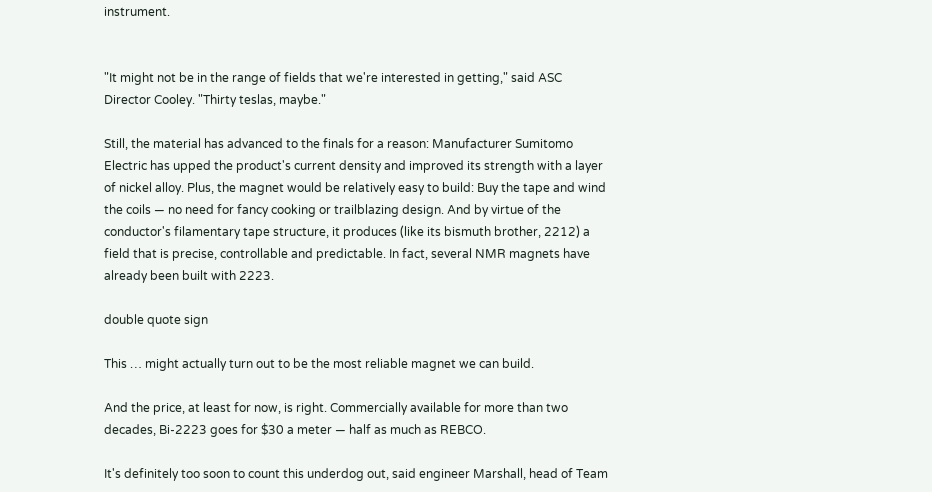instrument.


"It might not be in the range of fields that we're interested in getting," said ASC Director Cooley. "Thirty teslas, maybe."

Still, the material has advanced to the finals for a reason: Manufacturer Sumitomo Electric has upped the product's current density and improved its strength with a layer of nickel alloy. Plus, the magnet would be relatively easy to build: Buy the tape and wind the coils — no need for fancy cooking or trailblazing design. And by virtue of the conductor's filamentary tape structure, it produces (like its bismuth brother, 2212) a field that is precise, controllable and predictable. In fact, several NMR magnets have already been built with 2223.

double quote sign

This … might actually turn out to be the most reliable magnet we can build.

And the price, at least for now, is right. Commercially available for more than two decades, Bi-2223 goes for $30 a meter — half as much as REBCO.

It's definitely too soon to count this underdog out, said engineer Marshall, head of Team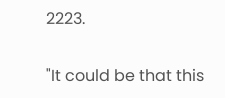2223.

"It could be that this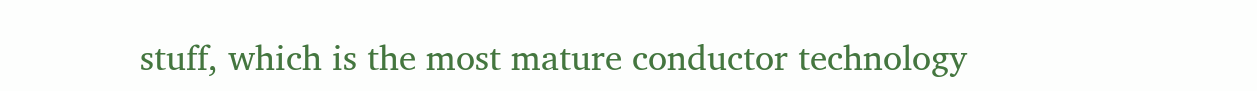stuff, which is the most mature conductor technology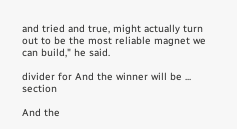and tried and true, might actually turn out to be the most reliable magnet we can build," he said.

divider for And the winner will be ... section

And the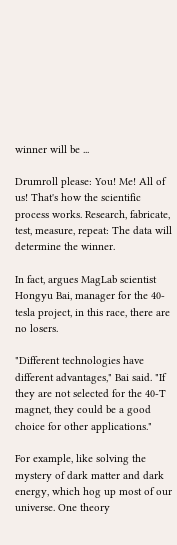winner will be ...

Drumroll please: You! Me! All of us! That's how the scientific process works. Research, fabricate, test, measure, repeat: The data will determine the winner.

In fact, argues MagLab scientist Hongyu Bai, manager for the 40-tesla project, in this race, there are no losers.

"Different technologies have different advantages," Bai said. "If they are not selected for the 40-T magnet, they could be a good choice for other applications."

For example, like solving the mystery of dark matter and dark energy, which hog up most of our universe. One theory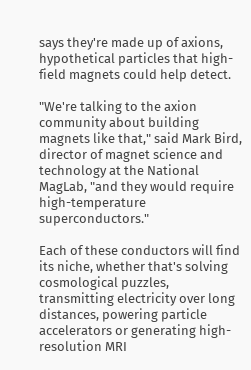says they're made up of axions, hypothetical particles that high-field magnets could help detect.

"We're talking to the axion community about building magnets like that," said Mark Bird, director of magnet science and technology at the National MagLab, "and they would require high-temperature superconductors."

Each of these conductors will find its niche, whether that's solving cosmological puzzles, transmitting electricity over long distances, powering particle accelerators or generating high-resolution MRI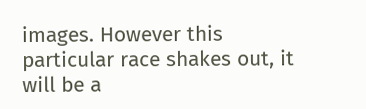images. However this particular race shakes out, it will be a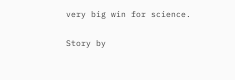very big win for science.

Story by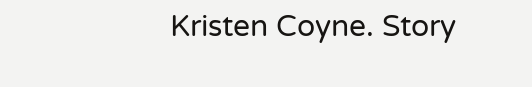Kristen Coyne. Story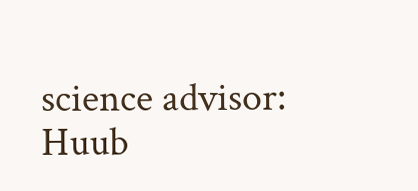science advisor: Huub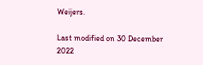Weijers.

Last modified on 30 December 2022